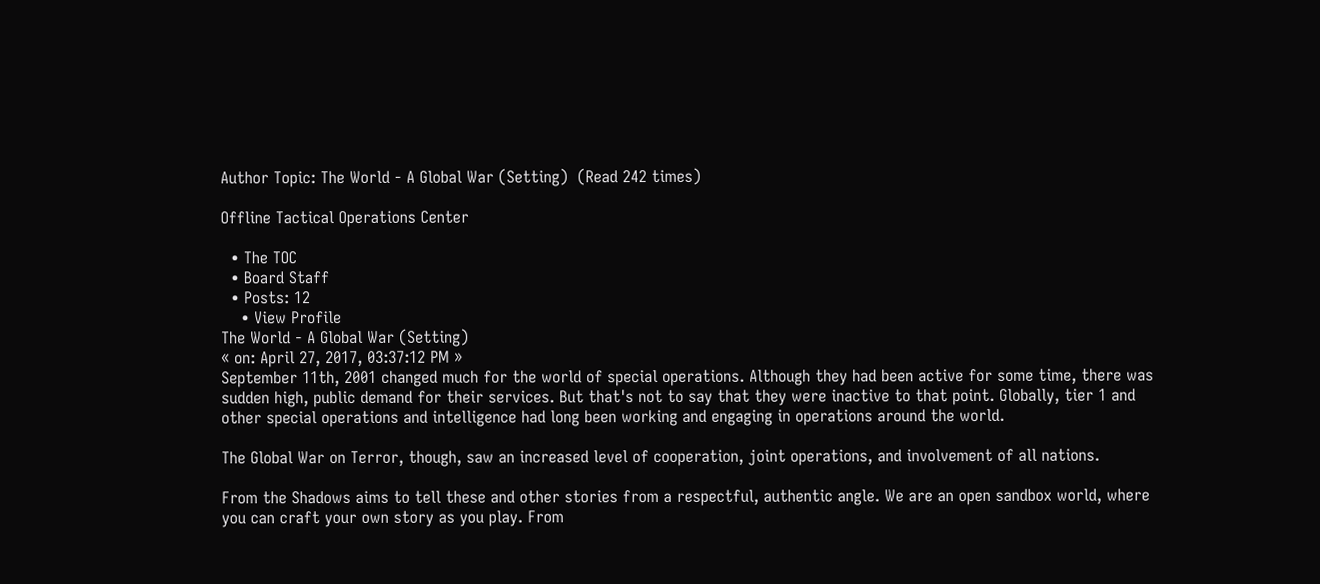Author Topic: The World - A Global War (Setting)  (Read 242 times)

Offline Tactical Operations Center

  • The TOC
  • Board Staff
  • Posts: 12
    • View Profile
The World - A Global War (Setting)
« on: April 27, 2017, 03:37:12 PM »
September 11th, 2001 changed much for the world of special operations. Although they had been active for some time, there was sudden high, public demand for their services. But that's not to say that they were inactive to that point. Globally, tier 1 and other special operations and intelligence had long been working and engaging in operations around the world.

The Global War on Terror, though, saw an increased level of cooperation, joint operations, and involvement of all nations.

From the Shadows aims to tell these and other stories from a respectful, authentic angle. We are an open sandbox world, where you can craft your own story as you play. From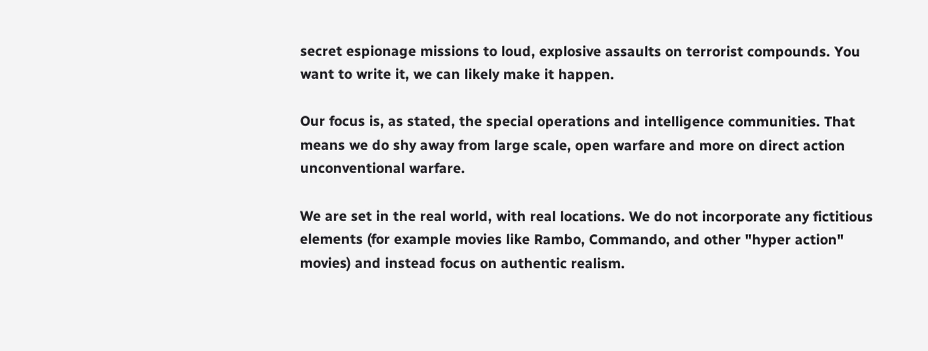secret espionage missions to loud, explosive assaults on terrorist compounds. You want to write it, we can likely make it happen.

Our focus is, as stated, the special operations and intelligence communities. That means we do shy away from large scale, open warfare and more on direct action unconventional warfare.

We are set in the real world, with real locations. We do not incorporate any fictitious elements (for example movies like Rambo, Commando, and other "hyper action" movies) and instead focus on authentic realism.